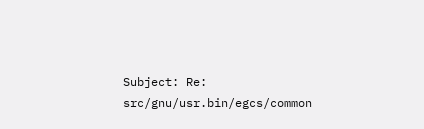Subject: Re: src/gnu/usr.bin/egcs/common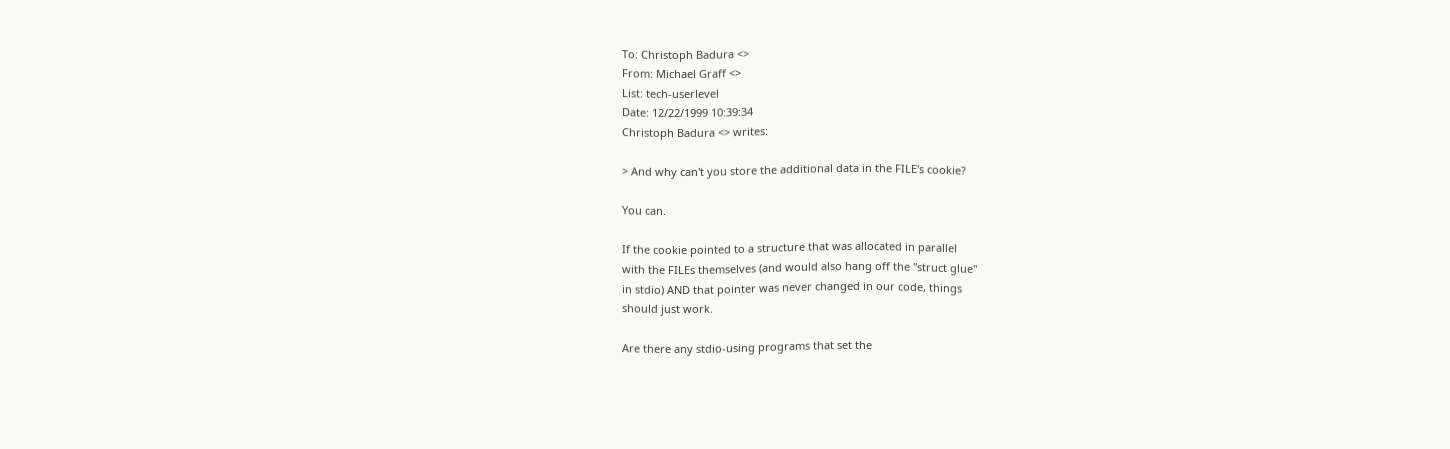To: Christoph Badura <>
From: Michael Graff <>
List: tech-userlevel
Date: 12/22/1999 10:39:34
Christoph Badura <> writes:

> And why can't you store the additional data in the FILE's cookie?

You can.

If the cookie pointed to a structure that was allocated in parallel
with the FILEs themselves (and would also hang off the "struct glue"
in stdio) AND that pointer was never changed in our code, things
should just work.

Are there any stdio-using programs that set the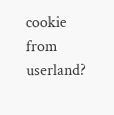cookie from userland?